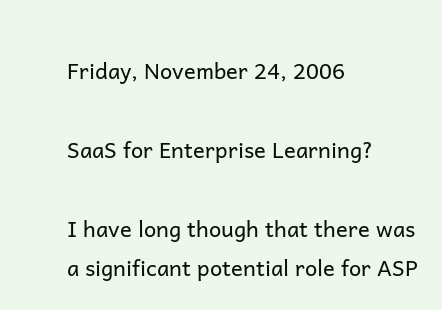Friday, November 24, 2006

SaaS for Enterprise Learning?

I have long though that there was a significant potential role for ASP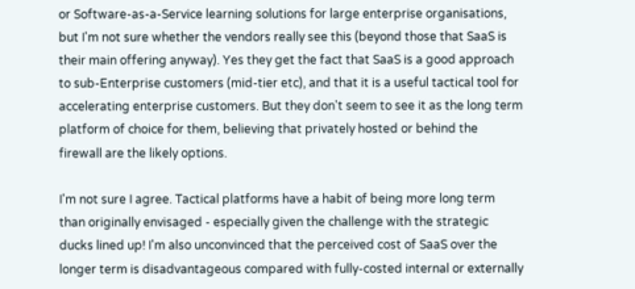or Software-as-a-Service learning solutions for large enterprise organisations, but I'm not sure whether the vendors really see this (beyond those that SaaS is their main offering anyway). Yes they get the fact that SaaS is a good approach to sub-Enterprise customers (mid-tier etc), and that it is a useful tactical tool for accelerating enterprise customers. But they don't seem to see it as the long term platform of choice for them, believing that privately hosted or behind the firewall are the likely options.

I'm not sure I agree. Tactical platforms have a habit of being more long term than originally envisaged - especially given the challenge with the strategic ducks lined up! I'm also unconvinced that the perceived cost of SaaS over the longer term is disadvantageous compared with fully-costed internal or externally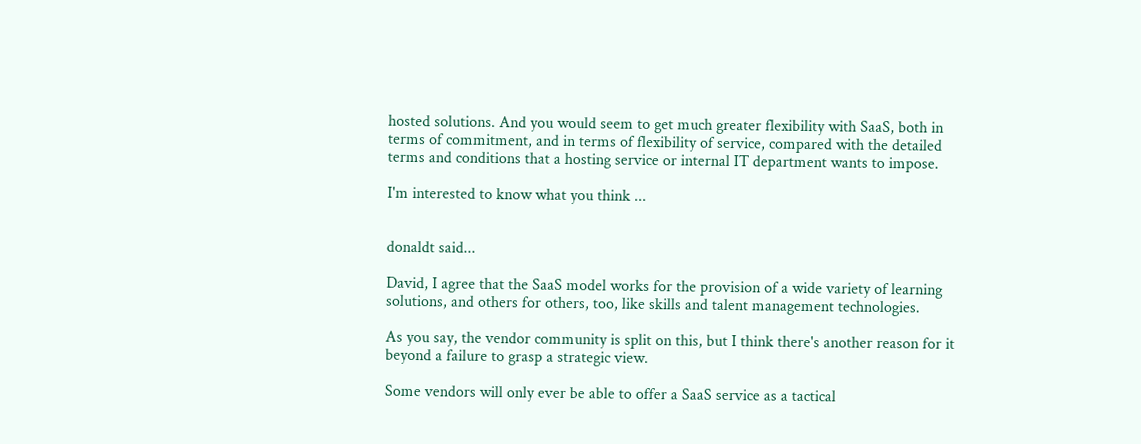hosted solutions. And you would seem to get much greater flexibility with SaaS, both in terms of commitment, and in terms of flexibility of service, compared with the detailed terms and conditions that a hosting service or internal IT department wants to impose.

I'm interested to know what you think ...


donaldt said...

David, I agree that the SaaS model works for the provision of a wide variety of learning solutions, and others for others, too, like skills and talent management technologies.

As you say, the vendor community is split on this, but I think there's another reason for it beyond a failure to grasp a strategic view.

Some vendors will only ever be able to offer a SaaS service as a tactical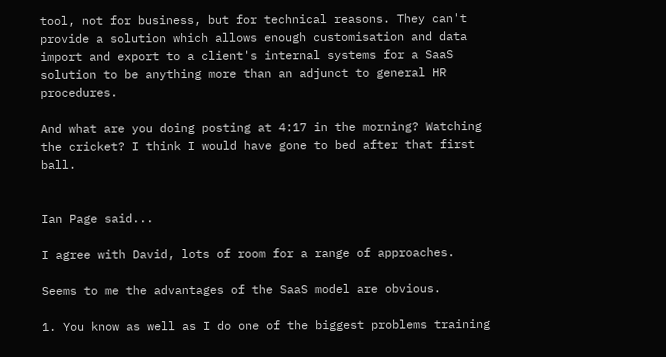tool, not for business, but for technical reasons. They can't provide a solution which allows enough customisation and data import and export to a client's internal systems for a SaaS solution to be anything more than an adjunct to general HR procedures.

And what are you doing posting at 4:17 in the morning? Watching the cricket? I think I would have gone to bed after that first ball.


Ian Page said...

I agree with David, lots of room for a range of approaches.

Seems to me the advantages of the SaaS model are obvious.

1. You know as well as I do one of the biggest problems training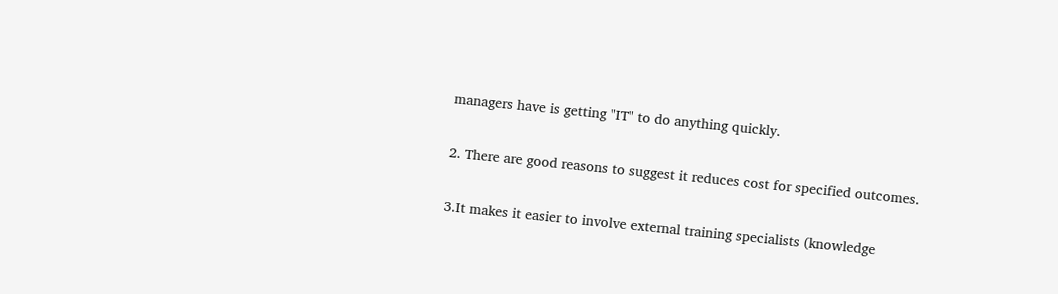managers have is getting "IT" to do anything quickly.

2. There are good reasons to suggest it reduces cost for specified outcomes.

3.It makes it easier to involve external training specialists (knowledge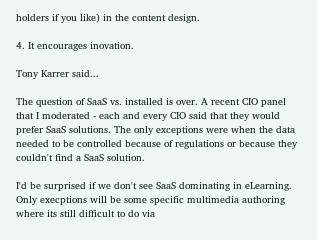holders if you like) in the content design.

4. It encourages inovation.

Tony Karrer said...

The question of SaaS vs. installed is over. A recent CIO panel that I moderated - each and every CIO said that they would prefer SaaS solutions. The only exceptions were when the data needed to be controlled because of regulations or because they couldn't find a SaaS solution.

I'd be surprised if we don't see SaaS dominating in eLearning. Only execptions will be some specific multimedia authoring where its still difficult to do via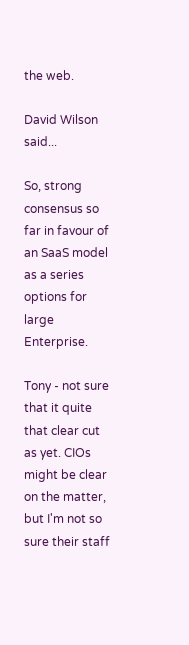the web.

David Wilson said...

So, strong consensus so far in favour of an SaaS model as a series options for large Enterprise.

Tony - not sure that it quite that clear cut as yet. CIOs might be clear on the matter, but I'm not so sure their staff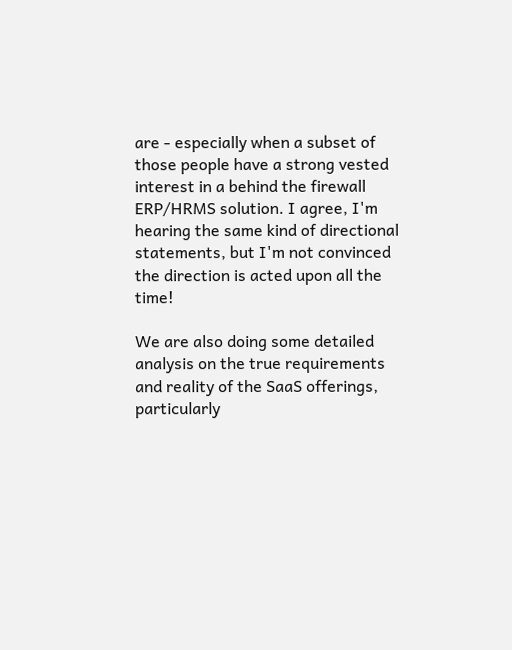are - especially when a subset of those people have a strong vested interest in a behind the firewall ERP/HRMS solution. I agree, I'm hearing the same kind of directional statements, but I'm not convinced the direction is acted upon all the time!

We are also doing some detailed analysis on the true requirements and reality of the SaaS offerings, particularly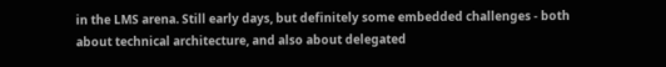in the LMS arena. Still early days, but definitely some embedded challenges - both about technical architecture, and also about delegated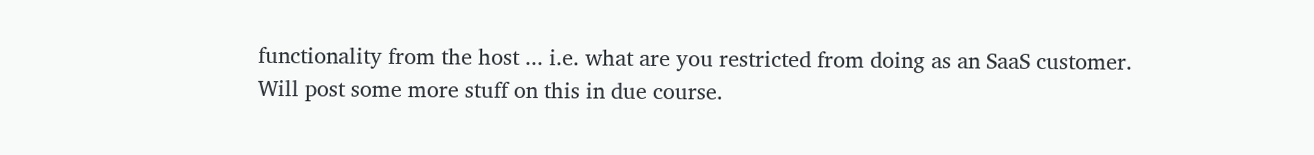functionality from the host ... i.e. what are you restricted from doing as an SaaS customer. Will post some more stuff on this in due course.